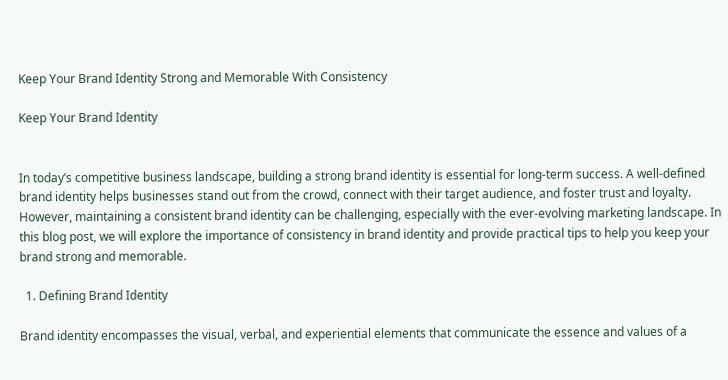Keep Your Brand Identity Strong and Memorable With Consistency

Keep Your Brand Identity


In today’s competitive business landscape, building a strong brand identity is essential for long-term success. A well-defined brand identity helps businesses stand out from the crowd, connect with their target audience, and foster trust and loyalty. However, maintaining a consistent brand identity can be challenging, especially with the ever-evolving marketing landscape. In this blog post, we will explore the importance of consistency in brand identity and provide practical tips to help you keep your brand strong and memorable.

  1. Defining Brand Identity

Brand identity encompasses the visual, verbal, and experiential elements that communicate the essence and values of a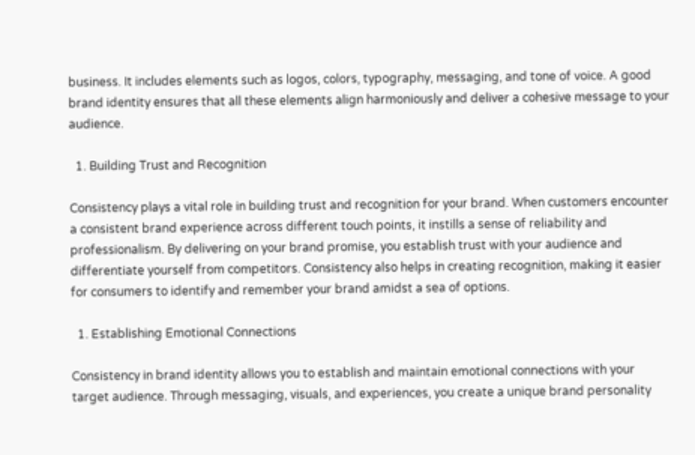business. It includes elements such as logos, colors, typography, messaging, and tone of voice. A good brand identity ensures that all these elements align harmoniously and deliver a cohesive message to your audience.

  1. Building Trust and Recognition

Consistency plays a vital role in building trust and recognition for your brand. When customers encounter a consistent brand experience across different touch points, it instills a sense of reliability and professionalism. By delivering on your brand promise, you establish trust with your audience and differentiate yourself from competitors. Consistency also helps in creating recognition, making it easier for consumers to identify and remember your brand amidst a sea of options.

  1. Establishing Emotional Connections

Consistency in brand identity allows you to establish and maintain emotional connections with your target audience. Through messaging, visuals, and experiences, you create a unique brand personality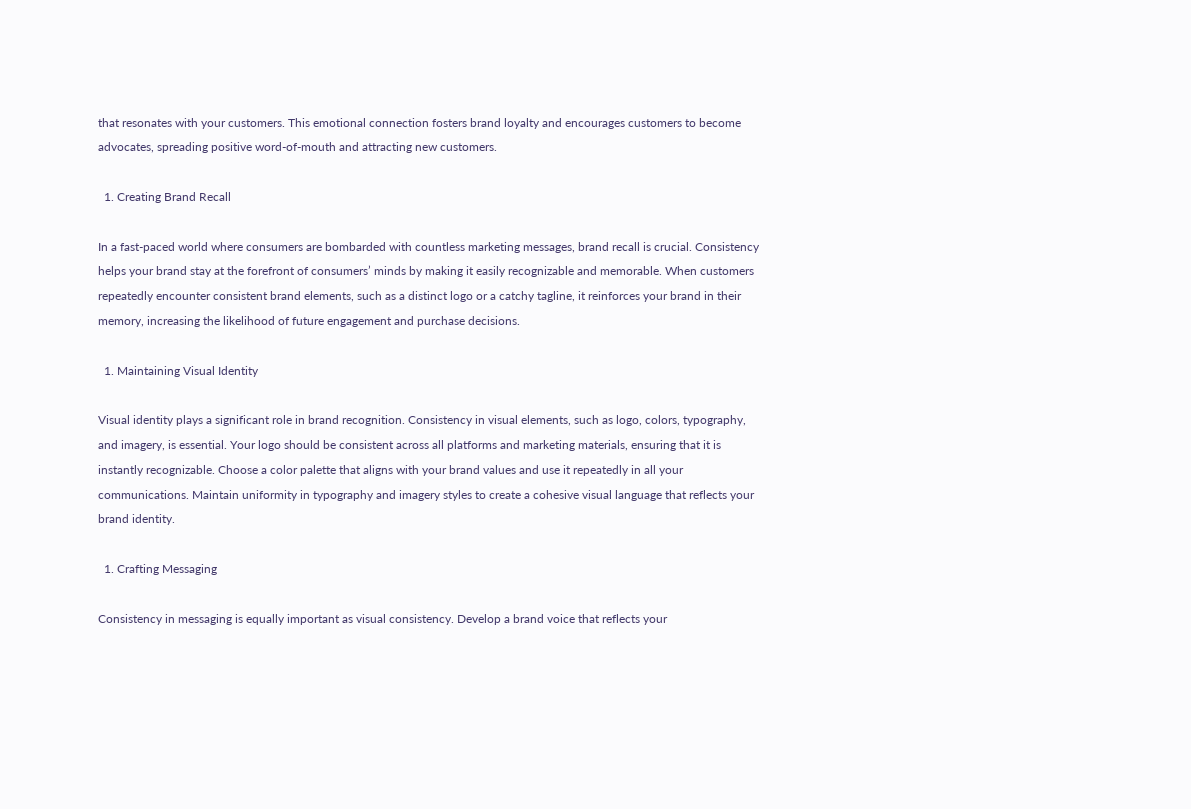that resonates with your customers. This emotional connection fosters brand loyalty and encourages customers to become advocates, spreading positive word-of-mouth and attracting new customers.

  1. Creating Brand Recall

In a fast-paced world where consumers are bombarded with countless marketing messages, brand recall is crucial. Consistency helps your brand stay at the forefront of consumers’ minds by making it easily recognizable and memorable. When customers repeatedly encounter consistent brand elements, such as a distinct logo or a catchy tagline, it reinforces your brand in their memory, increasing the likelihood of future engagement and purchase decisions.

  1. Maintaining Visual Identity

Visual identity plays a significant role in brand recognition. Consistency in visual elements, such as logo, colors, typography, and imagery, is essential. Your logo should be consistent across all platforms and marketing materials, ensuring that it is instantly recognizable. Choose a color palette that aligns with your brand values and use it repeatedly in all your communications. Maintain uniformity in typography and imagery styles to create a cohesive visual language that reflects your brand identity.

  1. Crafting Messaging

Consistency in messaging is equally important as visual consistency. Develop a brand voice that reflects your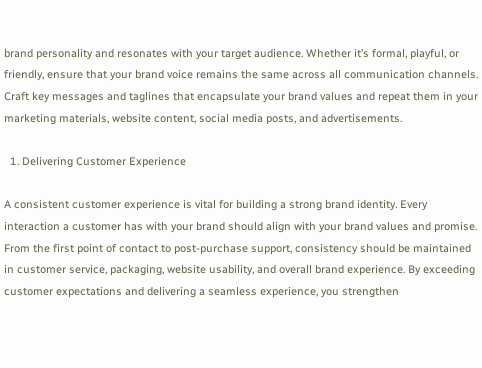brand personality and resonates with your target audience. Whether it’s formal, playful, or friendly, ensure that your brand voice remains the same across all communication channels. Craft key messages and taglines that encapsulate your brand values and repeat them in your marketing materials, website content, social media posts, and advertisements.

  1. Delivering Customer Experience

A consistent customer experience is vital for building a strong brand identity. Every interaction a customer has with your brand should align with your brand values and promise. From the first point of contact to post-purchase support, consistency should be maintained in customer service, packaging, website usability, and overall brand experience. By exceeding customer expectations and delivering a seamless experience, you strengthen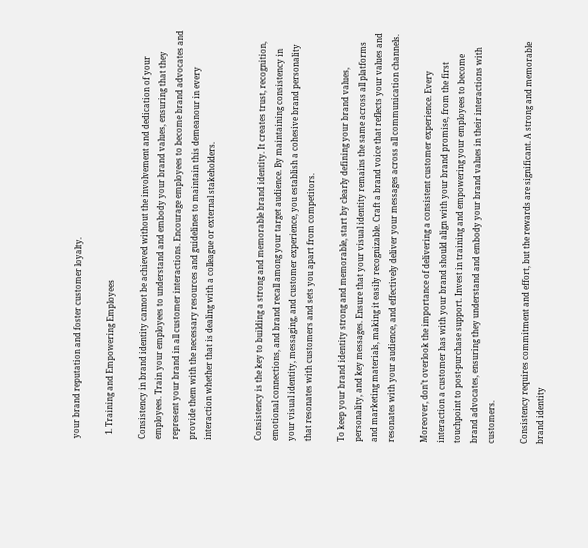your brand reputation and foster customer loyalty.

  1. Training and Empowering Employees

Consistency in brand identity cannot be achieved without the involvement and dedication of your employees. Train your employees to understand and embody your brand values, ensuring that they represent your brand in all customer interactions. Encourage employees to become brand advocates and provide them with the necessary resources and guidelines to maintain this demeanour in every interaction whether that is dealing with a colleague or external stakeholders.


Consistency is the key to building a strong and memorable brand identity. It creates trust, recognition, emotional connections, and brand recall among your target audience. By maintaining consistency in your visual identity, messaging, and customer experience, you establish a cohesive brand personality that resonates with customers and sets you apart from competitors.

To keep your brand identity strong and memorable, start by clearly defining your brand values, personality, and key messages. Ensure that your visual identity remains the same across all platforms and marketing materials, making it easily recognizable. Craft a brand voice that reflects your values and resonates with your audience, and effectively deliver your messages across all communication channels.

Moreover, don’t overlook the importance of delivering a consistent customer experience. Every interaction a customer has with your brand should align with your brand promise, from the first touchpoint to post-purchase support. Invest in training and empowering your employees to become brand advocates, ensuring they understand and embody your brand values in their interactions with customers.

Consistency requires commitment and effort, but the rewards are significant. A strong and memorable brand identity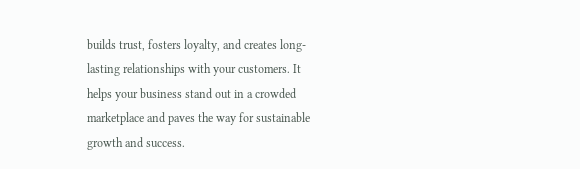builds trust, fosters loyalty, and creates long-lasting relationships with your customers. It helps your business stand out in a crowded marketplace and paves the way for sustainable growth and success.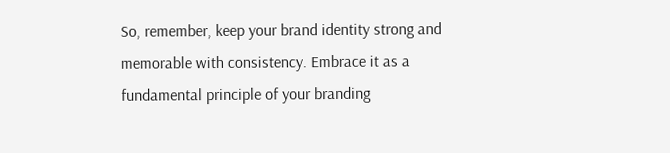So, remember, keep your brand identity strong and memorable with consistency. Embrace it as a fundamental principle of your branding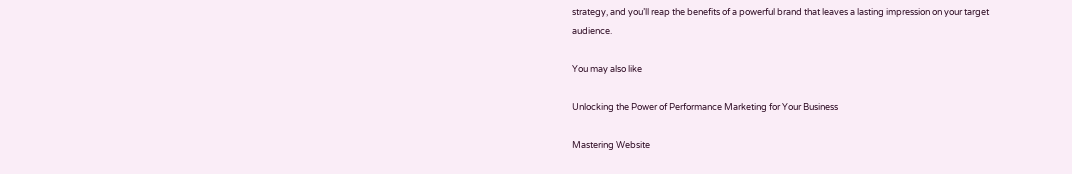strategy, and you’ll reap the benefits of a powerful brand that leaves a lasting impression on your target audience.

You may also like

Unlocking the Power of Performance Marketing for Your Business

Mastering Website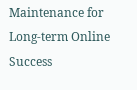Maintenance for Long-term Online Success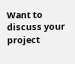Want to discuss your project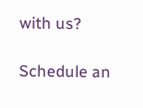with us?

Schedule an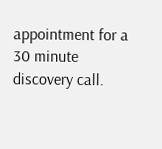appointment for a 30 minute discovery call.